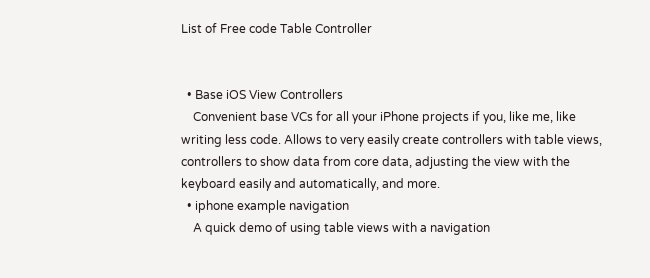List of Free code Table Controller


  • Base iOS View Controllers
    Convenient base VCs for all your iPhone projects if you, like me, like writing less code. Allows to very easily create controllers with table views, controllers to show data from core data, adjusting the view with the keyboard easily and automatically, and more.
  • iphone example navigation
    A quick demo of using table views with a navigation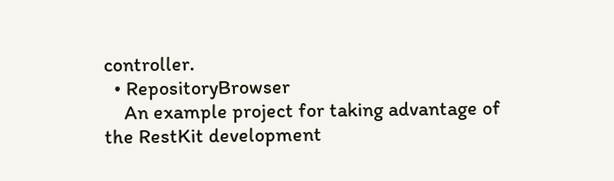controller.
  • RepositoryBrowser
    An example project for taking advantage of the RestKit development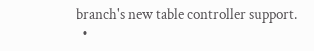branch's new table controller support.
  •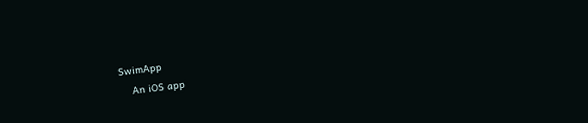SwimApp
    An iOS app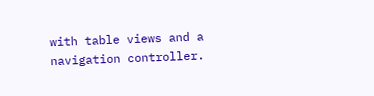with table views and a navigation controller.